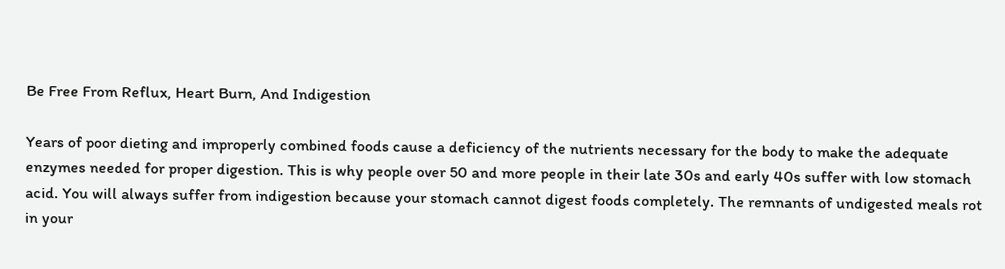Be Free From Reflux, Heart Burn, And Indigestion

Years of poor dieting and improperly combined foods cause a deficiency of the nutrients necessary for the body to make the adequate enzymes needed for proper digestion. This is why people over 50 and more people in their late 30s and early 40s suffer with low stomach acid. You will always suffer from indigestion because your stomach cannot digest foods completely. The remnants of undigested meals rot in your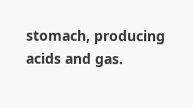stomach, producing acids and gas.